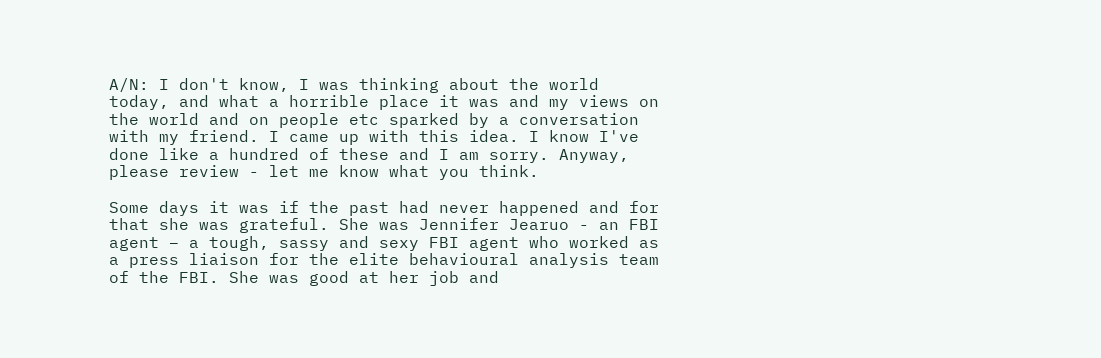A/N: I don't know, I was thinking about the world today, and what a horrible place it was and my views on the world and on people etc sparked by a conversation with my friend. I came up with this idea. I know I've done like a hundred of these and I am sorry. Anyway, please review - let me know what you think.

Some days it was if the past had never happened and for that she was grateful. She was Jennifer Jearuo - an FBI agent – a tough, sassy and sexy FBI agent who worked as a press liaison for the elite behavioural analysis team of the FBI. She was good at her job and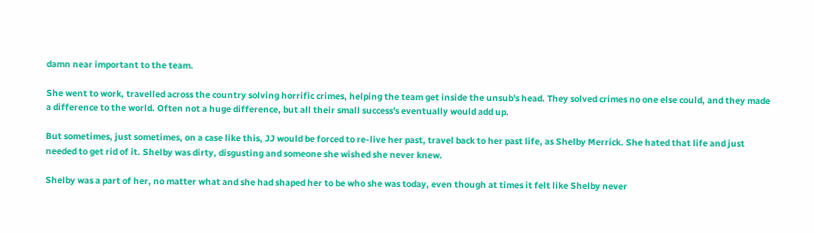damn near important to the team.

She went to work, travelled across the country solving horrific crimes, helping the team get inside the unsub's head. They solved crimes no one else could, and they made a difference to the world. Often not a huge difference, but all their small success's eventually would add up.

But sometimes, just sometimes, on a case like this, JJ would be forced to re-live her past, travel back to her past life, as Shelby Merrick. She hated that life and just needed to get rid of it. Shelby was dirty, disgusting and someone she wished she never knew.

Shelby was a part of her, no matter what and she had shaped her to be who she was today, even though at times it felt like Shelby never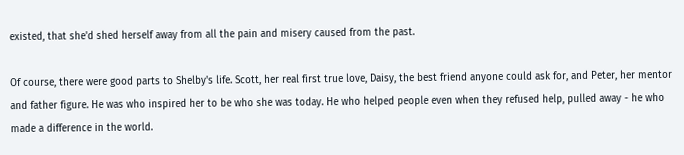existed, that she'd shed herself away from all the pain and misery caused from the past.

Of course, there were good parts to Shelby's life. Scott, her real first true love, Daisy, the best friend anyone could ask for, and Peter, her mentor and father figure. He was who inspired her to be who she was today. He who helped people even when they refused help, pulled away - he who made a difference in the world.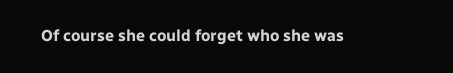Of course she could forget who she was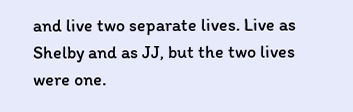and live two separate lives. Live as Shelby and as JJ, but the two lives were one.